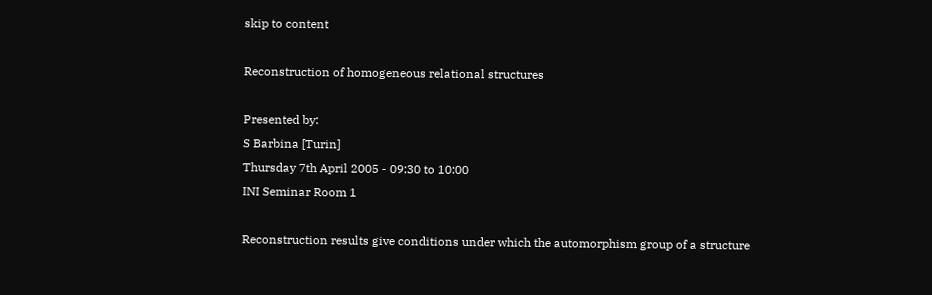skip to content

Reconstruction of homogeneous relational structures

Presented by:
S Barbina [Turin]
Thursday 7th April 2005 - 09:30 to 10:00
INI Seminar Room 1

Reconstruction results give conditions under which the automorphism group of a structure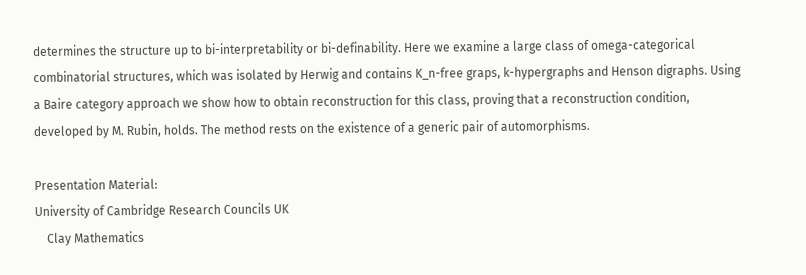determines the structure up to bi-interpretability or bi-definability. Here we examine a large class of omega-categorical combinatorial structures, which was isolated by Herwig and contains K_n-free graps, k-hypergraphs and Henson digraphs. Using a Baire category approach we show how to obtain reconstruction for this class, proving that a reconstruction condition, developed by M. Rubin, holds. The method rests on the existence of a generic pair of automorphisms.

Presentation Material:
University of Cambridge Research Councils UK
    Clay Mathematics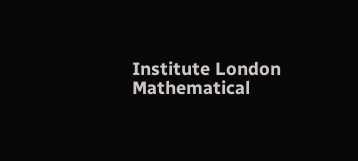Institute London Mathematical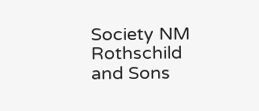Society NM Rothschild and Sons